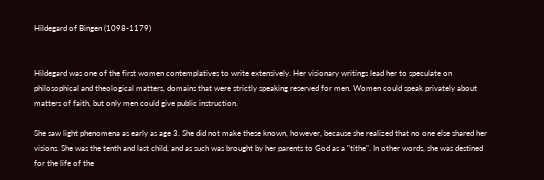Hildegard of Bingen (1098-1179)


Hildegard was one of the first women contemplatives to write extensively. Her visionary writings lead her to speculate on philosophical and theological matters, domains that were strictly speaking reserved for men. Women could speak privately about matters of faith, but only men could give public instruction.

She saw light phenomena as early as age 3. She did not make these known, however, because she realized that no one else shared her visions. She was the tenth and last child, and as such was brought by her parents to God as a "tithe". In other words, she was destined for the life of the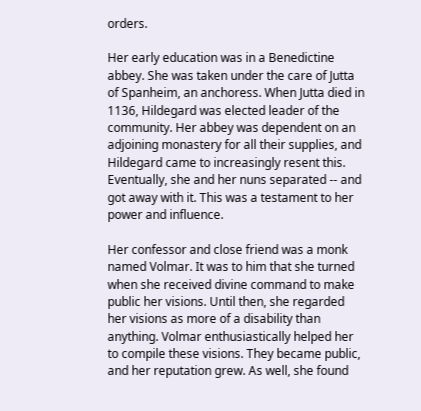orders.

Her early education was in a Benedictine abbey. She was taken under the care of Jutta of Spanheim, an anchoress. When Jutta died in 1136, Hildegard was elected leader of the community. Her abbey was dependent on an adjoining monastery for all their supplies, and Hildegard came to increasingly resent this. Eventually, she and her nuns separated -- and got away with it. This was a testament to her power and influence.

Her confessor and close friend was a monk named Volmar. It was to him that she turned when she received divine command to make public her visions. Until then, she regarded her visions as more of a disability than anything. Volmar enthusiastically helped her to compile these visions. They became public, and her reputation grew. As well, she found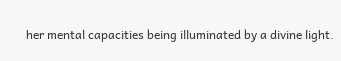her mental capacities being illuminated by a divine light.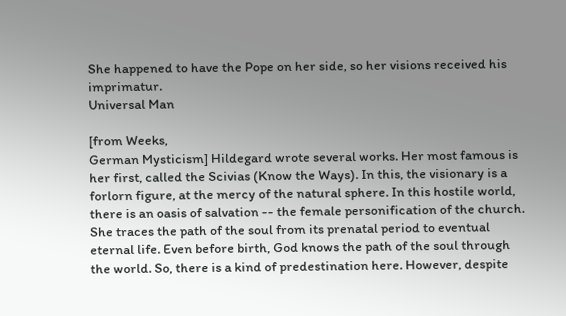She happened to have the Pope on her side, so her visions received his imprimatur.
Universal Man

[from Weeks,
German Mysticism] Hildegard wrote several works. Her most famous is her first, called the Scivias (Know the Ways). In this, the visionary is a forlorn figure, at the mercy of the natural sphere. In this hostile world, there is an oasis of salvation -- the female personification of the church. She traces the path of the soul from its prenatal period to eventual eternal life. Even before birth, God knows the path of the soul through the world. So, there is a kind of predestination here. However, despite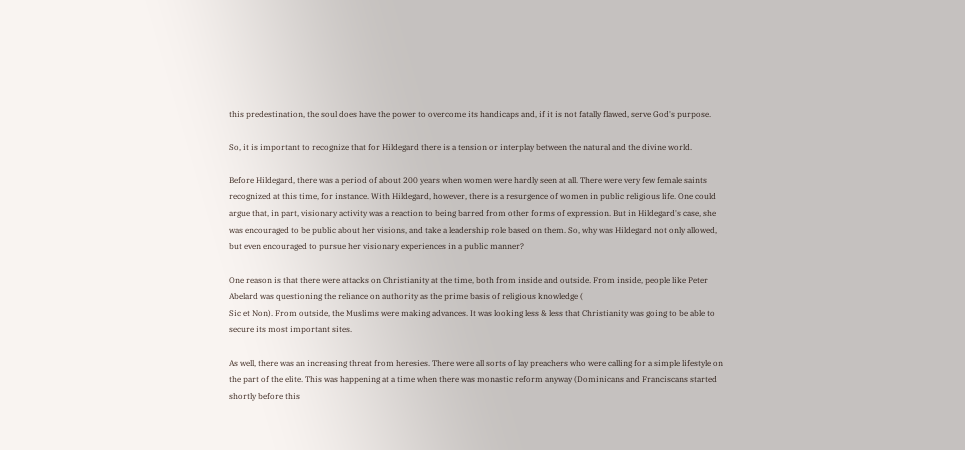this predestination, the soul does have the power to overcome its handicaps and, if it is not fatally flawed, serve God's purpose.

So, it is important to recognize that for Hildegard there is a tension or interplay between the natural and the divine world.

Before Hildegard, there was a period of about 200 years when women were hardly seen at all. There were very few female saints recognized at this time, for instance. With Hildegard, however, there is a resurgence of women in public religious life. One could argue that, in part, visionary activity was a reaction to being barred from other forms of expression. But in Hildegard's case, she was encouraged to be public about her visions, and take a leadership role based on them. So, why was Hildegard not only allowed, but even encouraged to pursue her visionary experiences in a public manner?

One reason is that there were attacks on Christianity at the time, both from inside and outside. From inside, people like Peter Abelard was questioning the reliance on authority as the prime basis of religious knowledge (
Sic et Non). From outside, the Muslims were making advances. It was looking less & less that Christianity was going to be able to secure its most important sites.

As well, there was an increasing threat from heresies. There were all sorts of lay preachers who were calling for a simple lifestyle on the part of the elite. This was happening at a time when there was monastic reform anyway (Dominicans and Franciscans started shortly before this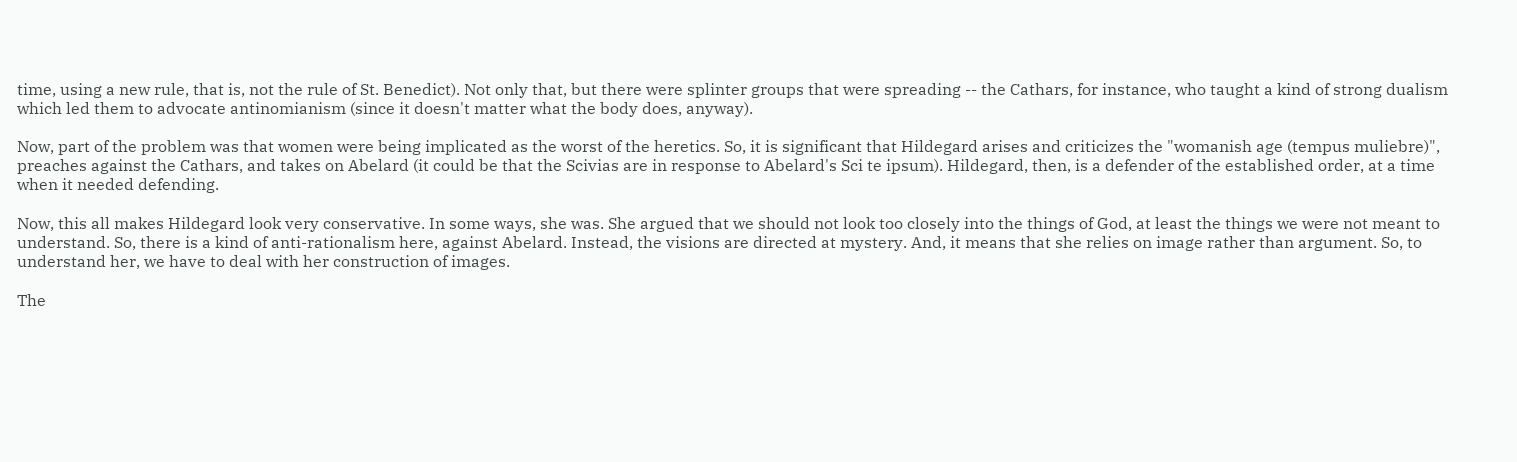time, using a new rule, that is, not the rule of St. Benedict). Not only that, but there were splinter groups that were spreading -- the Cathars, for instance, who taught a kind of strong dualism which led them to advocate antinomianism (since it doesn't matter what the body does, anyway).

Now, part of the problem was that women were being implicated as the worst of the heretics. So, it is significant that Hildegard arises and criticizes the "womanish age (tempus muliebre)", preaches against the Cathars, and takes on Abelard (it could be that the Scivias are in response to Abelard's Sci te ipsum). Hildegard, then, is a defender of the established order, at a time when it needed defending.

Now, this all makes Hildegard look very conservative. In some ways, she was. She argued that we should not look too closely into the things of God, at least the things we were not meant to understand. So, there is a kind of anti-rationalism here, against Abelard. Instead, the visions are directed at mystery. And, it means that she relies on image rather than argument. So, to understand her, we have to deal with her construction of images.

The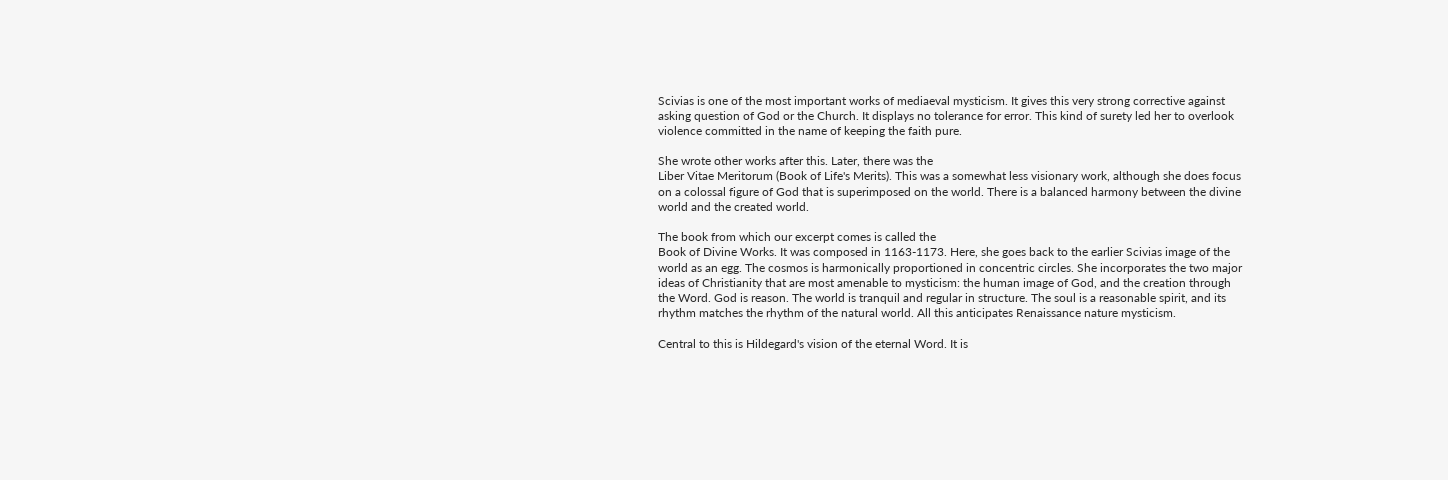Scivias is one of the most important works of mediaeval mysticism. It gives this very strong corrective against asking question of God or the Church. It displays no tolerance for error. This kind of surety led her to overlook violence committed in the name of keeping the faith pure.

She wrote other works after this. Later, there was the
Liber Vitae Meritorum (Book of Life's Merits). This was a somewhat less visionary work, although she does focus on a colossal figure of God that is superimposed on the world. There is a balanced harmony between the divine world and the created world.

The book from which our excerpt comes is called the
Book of Divine Works. It was composed in 1163-1173. Here, she goes back to the earlier Scivias image of the world as an egg. The cosmos is harmonically proportioned in concentric circles. She incorporates the two major ideas of Christianity that are most amenable to mysticism: the human image of God, and the creation through the Word. God is reason. The world is tranquil and regular in structure. The soul is a reasonable spirit, and its rhythm matches the rhythm of the natural world. All this anticipates Renaissance nature mysticism.

Central to this is Hildegard's vision of the eternal Word. It is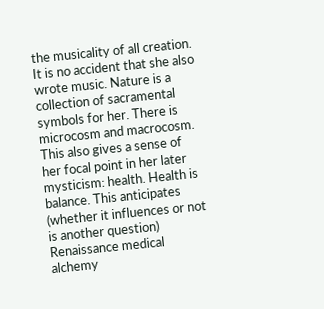the musicality of all creation. It is no accident that she also wrote music. Nature is a collection of sacramental symbols for her. There is microcosm and macrocosm. This also gives a sense of her focal point in her later mysticism: health. Health is balance. This anticipates (whether it influences or not is another question) Renaissance medical alchemy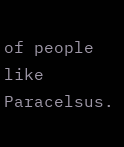of people like Paracelsus.